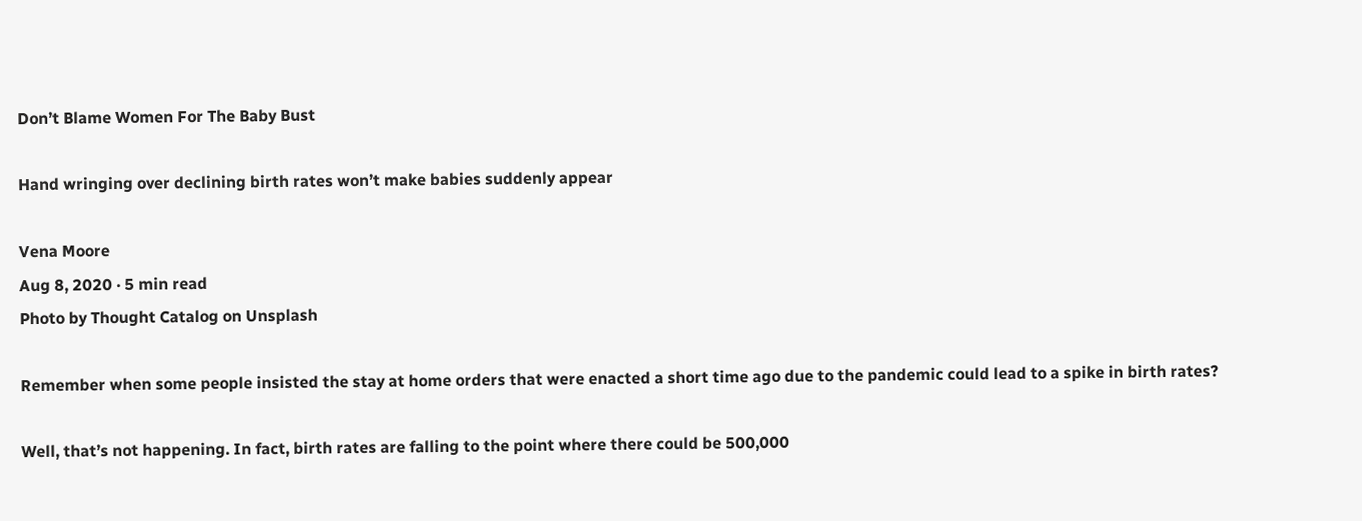Don’t Blame Women For The Baby Bust

Hand wringing over declining birth rates won’t make babies suddenly appear

Vena Moore
Aug 8, 2020 · 5 min read
Photo by Thought Catalog on Unsplash

Remember when some people insisted the stay at home orders that were enacted a short time ago due to the pandemic could lead to a spike in birth rates?

Well, that’s not happening. In fact, birth rates are falling to the point where there could be 500,000